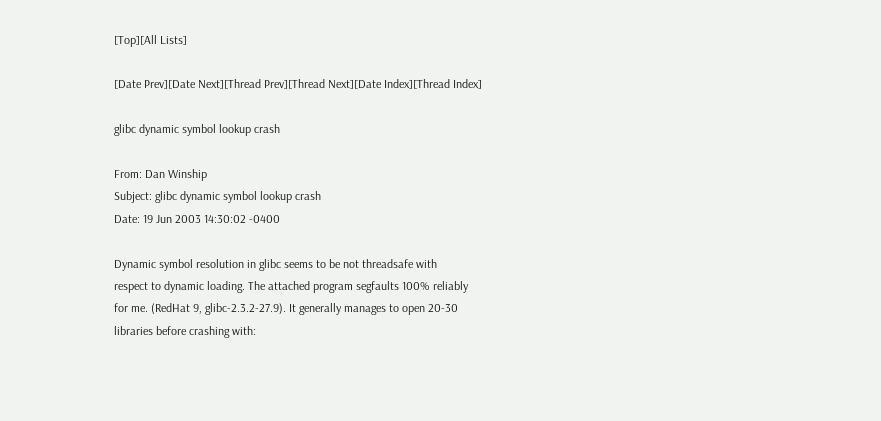[Top][All Lists]

[Date Prev][Date Next][Thread Prev][Thread Next][Date Index][Thread Index]

glibc dynamic symbol lookup crash

From: Dan Winship
Subject: glibc dynamic symbol lookup crash
Date: 19 Jun 2003 14:30:02 -0400

Dynamic symbol resolution in glibc seems to be not threadsafe with
respect to dynamic loading. The attached program segfaults 100% reliably
for me. (RedHat 9, glibc-2.3.2-27.9). It generally manages to open 20-30
libraries before crashing with: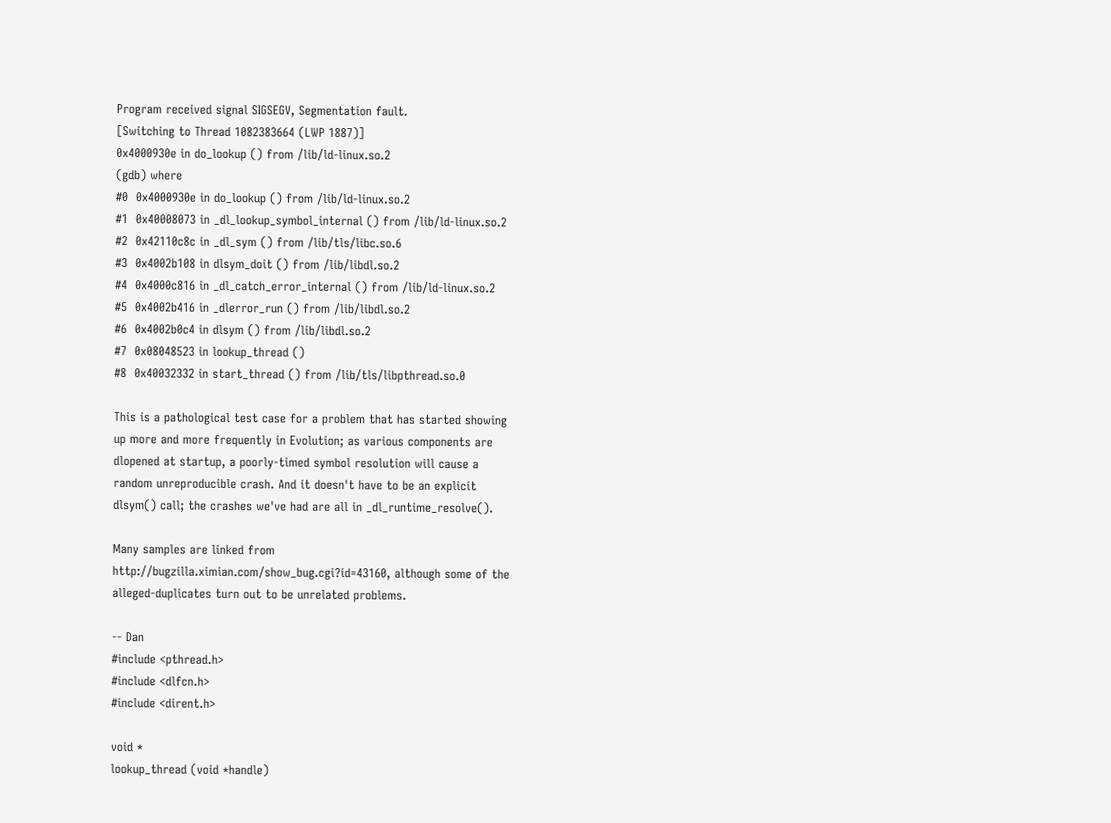Program received signal SIGSEGV, Segmentation fault.
[Switching to Thread 1082383664 (LWP 1887)]
0x4000930e in do_lookup () from /lib/ld-linux.so.2
(gdb) where
#0  0x4000930e in do_lookup () from /lib/ld-linux.so.2
#1  0x40008073 in _dl_lookup_symbol_internal () from /lib/ld-linux.so.2
#2  0x42110c8c in _dl_sym () from /lib/tls/libc.so.6
#3  0x4002b108 in dlsym_doit () from /lib/libdl.so.2
#4  0x4000c816 in _dl_catch_error_internal () from /lib/ld-linux.so.2
#5  0x4002b416 in _dlerror_run () from /lib/libdl.so.2
#6  0x4002b0c4 in dlsym () from /lib/libdl.so.2
#7  0x08048523 in lookup_thread ()
#8  0x40032332 in start_thread () from /lib/tls/libpthread.so.0

This is a pathological test case for a problem that has started showing
up more and more frequently in Evolution; as various components are
dlopened at startup, a poorly-timed symbol resolution will cause a
random unreproducible crash. And it doesn't have to be an explicit
dlsym() call; the crashes we've had are all in _dl_runtime_resolve().

Many samples are linked from
http://bugzilla.ximian.com/show_bug.cgi?id=43160, although some of the
alleged-duplicates turn out to be unrelated problems.

-- Dan
#include <pthread.h>
#include <dlfcn.h>
#include <dirent.h>

void *
lookup_thread (void *handle)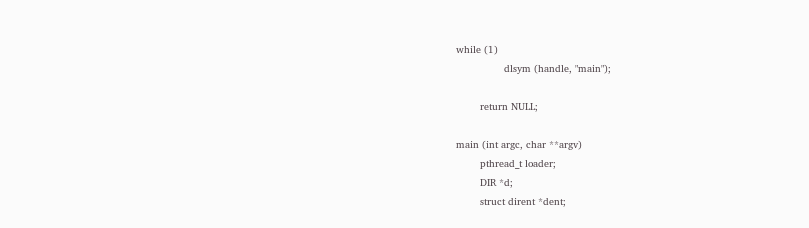while (1)
                dlsym (handle, "main");

        return NULL;

main (int argc, char **argv)
        pthread_t loader;
        DIR *d;
        struct dirent *dent;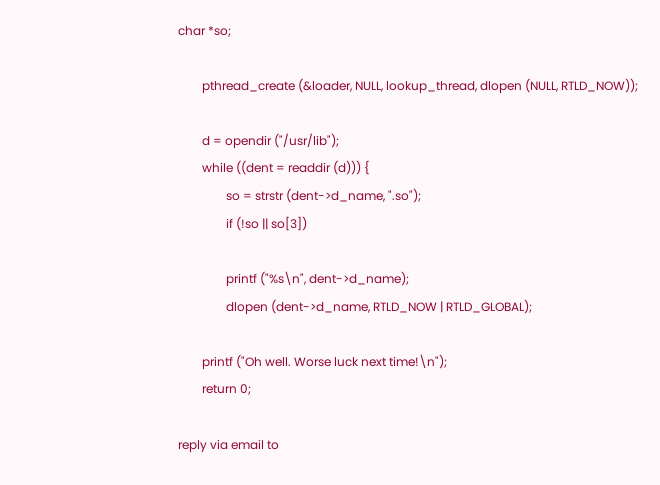char *so;

        pthread_create (&loader, NULL, lookup_thread, dlopen (NULL, RTLD_NOW));

        d = opendir ("/usr/lib");
        while ((dent = readdir (d))) {
                so = strstr (dent->d_name, ".so");
                if (!so || so[3])

                printf ("%s\n", dent->d_name);
                dlopen (dent->d_name, RTLD_NOW | RTLD_GLOBAL);

        printf ("Oh well. Worse luck next time!\n");
        return 0;

reply via email to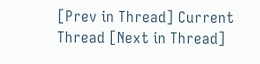[Prev in Thread] Current Thread [Next in Thread]